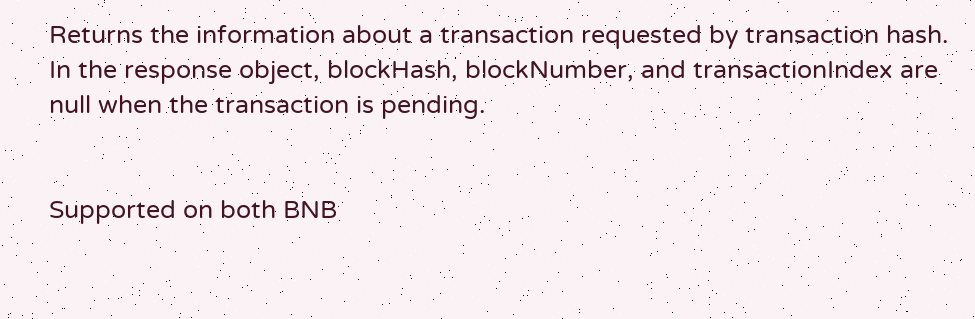Returns the information about a transaction requested by transaction hash. In the response object, blockHash, blockNumber, and transactionIndex are null when the transaction is pending.


Supported on both BNB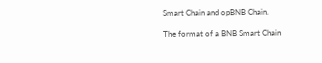Smart Chain and opBNB Chain.

The format of a BNB Smart Chain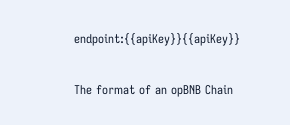endpoint:{{apiKey}}{{apiKey}}

The format of an opBNB Chain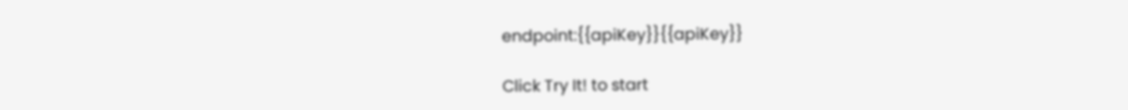endpoint:{{apiKey}}{{apiKey}}

Click Try It! to start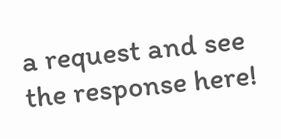a request and see the response here!